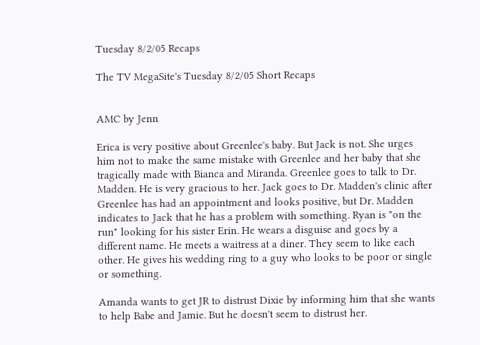Tuesday 8/2/05 Recaps

The TV MegaSite's Tuesday 8/2/05 Short Recaps


AMC by Jenn

Erica is very positive about Greenlee's baby. But Jack is not. She urges him not to make the same mistake with Greenlee and her baby that she tragically made with Bianca and Miranda. Greenlee goes to talk to Dr. Madden. He is very gracious to her. Jack goes to Dr. Madden's clinic after Greenlee has had an appointment and looks positive, but Dr. Madden indicates to Jack that he has a problem with something. Ryan is "on the run" looking for his sister Erin. He wears a disguise and goes by a different name. He meets a waitress at a diner. They seem to like each other. He gives his wedding ring to a guy who looks to be poor or single or something.

Amanda wants to get JR to distrust Dixie by informing him that she wants to help Babe and Jamie. But he doesn't seem to distrust her.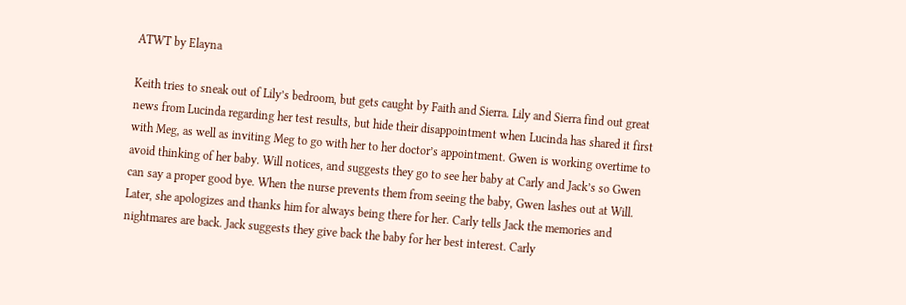ATWT by Elayna

Keith tries to sneak out of Lily’s bedroom, but gets caught by Faith and Sierra. Lily and Sierra find out great news from Lucinda regarding her test results, but hide their disappointment when Lucinda has shared it first with Meg, as well as inviting Meg to go with her to her doctor’s appointment. Gwen is working overtime to avoid thinking of her baby. Will notices, and suggests they go to see her baby at Carly and Jack’s so Gwen can say a proper good bye. When the nurse prevents them from seeing the baby, Gwen lashes out at Will. Later, she apologizes and thanks him for always being there for her. Carly tells Jack the memories and nightmares are back. Jack suggests they give back the baby for her best interest. Carly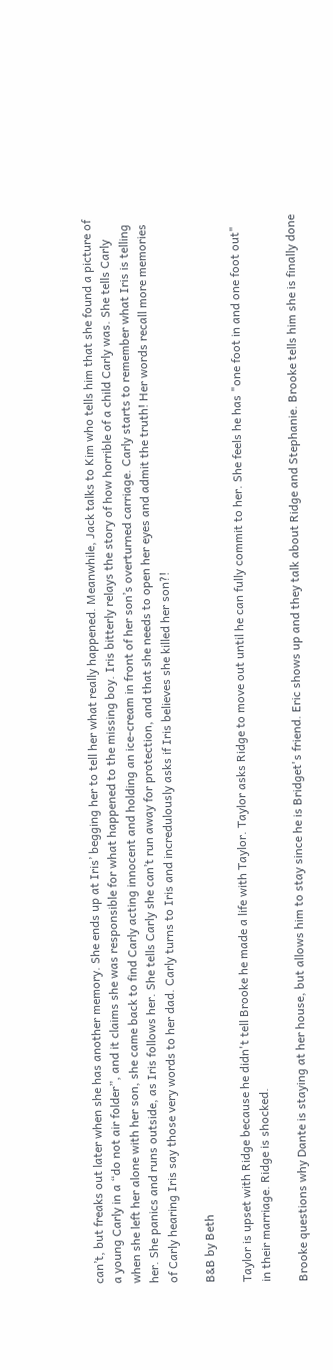can’t, but freaks out later when she has another memory. She ends up at Iris’ begging her to tell her what really happened. Meanwhile, Jack talks to Kim who tells him that she found a picture of a young Carly in a “do not air folder”, and it claims she was responsible for what happened to the missing boy. Iris bitterly relays the story of how horrible of a child Carly was. She tells Carly when she left her alone with her son, she came back to find Carly acting innocent and holding an ice-cream in front of her son’s overturned carriage. Carly starts to remember what Iris is telling her. She panics and runs outside, as Iris follows her. She tells Carly she can’t run away for protection, and that she needs to open her eyes and admit the truth! Her words recall more memories of Carly hearing Iris say those very words to her dad. Carly turns to Iris and incredulously asks if Iris believes she killed her son?!

B&B by Beth

Taylor is upset with Ridge because he didn't tell Brooke he made a life with Taylor. Taylor asks Ridge to move out until he can fully commit to her. She feels he has "one foot in and one foot out" in their marriage. Ridge is shocked.

Brooke questions why Dante is staying at her house, but allows him to stay since he is Bridget's friend. Eric shows up and they talk about Ridge and Stephanie. Brooke tells him she is finally done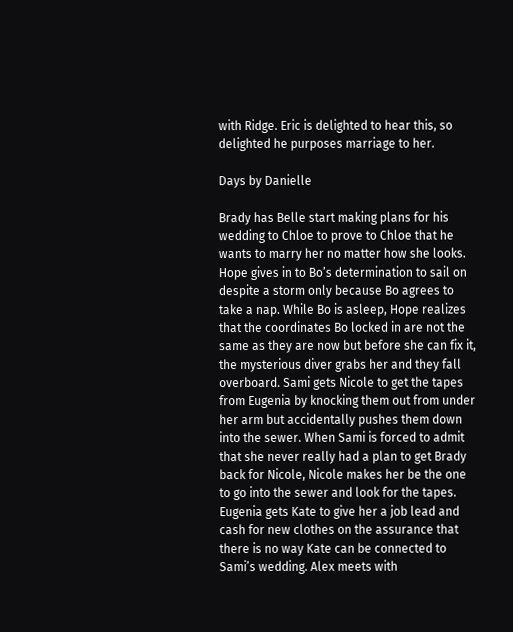with Ridge. Eric is delighted to hear this, so delighted he purposes marriage to her.

Days by Danielle

Brady has Belle start making plans for his wedding to Chloe to prove to Chloe that he wants to marry her no matter how she looks. Hope gives in to Bo’s determination to sail on despite a storm only because Bo agrees to take a nap. While Bo is asleep, Hope realizes that the coordinates Bo locked in are not the same as they are now but before she can fix it, the mysterious diver grabs her and they fall overboard. Sami gets Nicole to get the tapes from Eugenia by knocking them out from under her arm but accidentally pushes them down into the sewer. When Sami is forced to admit that she never really had a plan to get Brady back for Nicole, Nicole makes her be the one to go into the sewer and look for the tapes. Eugenia gets Kate to give her a job lead and cash for new clothes on the assurance that there is no way Kate can be connected to Sami’s wedding. Alex meets with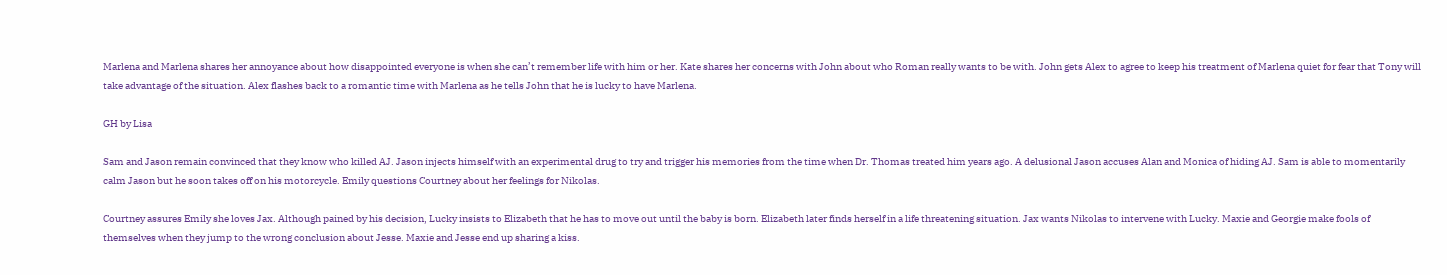Marlena and Marlena shares her annoyance about how disappointed everyone is when she can’t remember life with him or her. Kate shares her concerns with John about who Roman really wants to be with. John gets Alex to agree to keep his treatment of Marlena quiet for fear that Tony will take advantage of the situation. Alex flashes back to a romantic time with Marlena as he tells John that he is lucky to have Marlena.

GH by Lisa

Sam and Jason remain convinced that they know who killed AJ. Jason injects himself with an experimental drug to try and trigger his memories from the time when Dr. Thomas treated him years ago. A delusional Jason accuses Alan and Monica of hiding AJ. Sam is able to momentarily calm Jason but he soon takes off on his motorcycle. Emily questions Courtney about her feelings for Nikolas.

Courtney assures Emily she loves Jax. Although pained by his decision, Lucky insists to Elizabeth that he has to move out until the baby is born. Elizabeth later finds herself in a life threatening situation. Jax wants Nikolas to intervene with Lucky. Maxie and Georgie make fools of themselves when they jump to the wrong conclusion about Jesse. Maxie and Jesse end up sharing a kiss.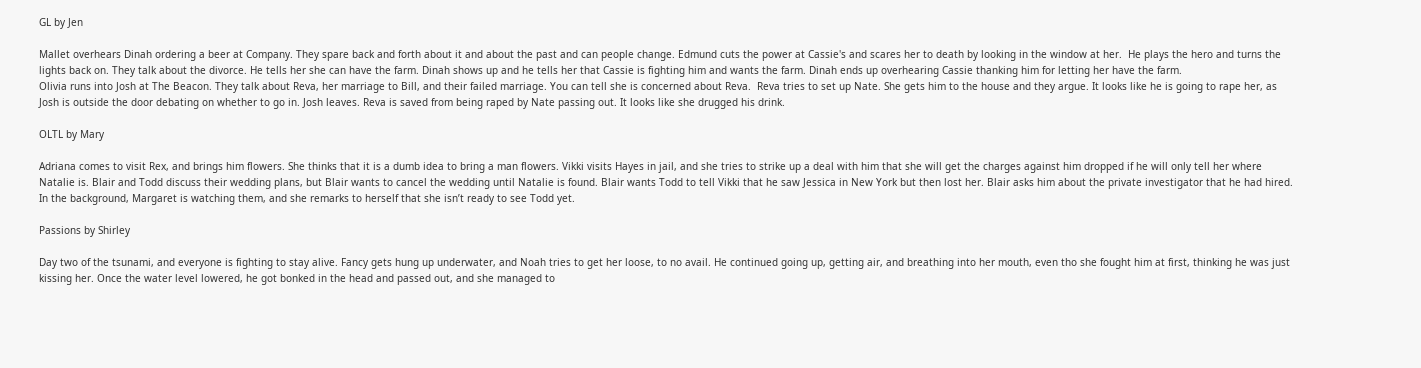GL by Jen

Mallet overhears Dinah ordering a beer at Company. They spare back and forth about it and about the past and can people change. Edmund cuts the power at Cassie's and scares her to death by looking in the window at her.  He plays the hero and turns the lights back on. They talk about the divorce. He tells her she can have the farm. Dinah shows up and he tells her that Cassie is fighting him and wants the farm. Dinah ends up overhearing Cassie thanking him for letting her have the farm.
Olivia runs into Josh at The Beacon. They talk about Reva, her marriage to Bill, and their failed marriage. You can tell she is concerned about Reva.  Reva tries to set up Nate. She gets him to the house and they argue. It looks like he is going to rape her, as Josh is outside the door debating on whether to go in. Josh leaves. Reva is saved from being raped by Nate passing out. It looks like she drugged his drink.

OLTL by Mary

Adriana comes to visit Rex, and brings him flowers. She thinks that it is a dumb idea to bring a man flowers. Vikki visits Hayes in jail, and she tries to strike up a deal with him that she will get the charges against him dropped if he will only tell her where Natalie is. Blair and Todd discuss their wedding plans, but Blair wants to cancel the wedding until Natalie is found. Blair wants Todd to tell Vikki that he saw Jessica in New York but then lost her. Blair asks him about the private investigator that he had hired. In the background, Margaret is watching them, and she remarks to herself that she isn’t ready to see Todd yet.

Passions by Shirley

Day two of the tsunami, and everyone is fighting to stay alive. Fancy gets hung up underwater, and Noah tries to get her loose, to no avail. He continued going up, getting air, and breathing into her mouth, even tho she fought him at first, thinking he was just kissing her. Once the water level lowered, he got bonked in the head and passed out, and she managed to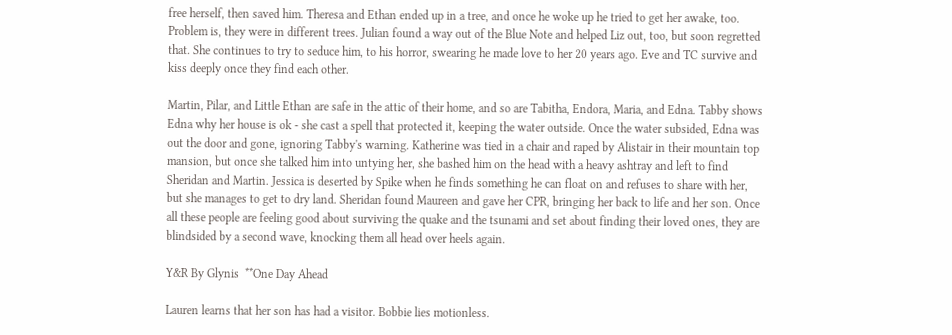free herself, then saved him. Theresa and Ethan ended up in a tree, and once he woke up he tried to get her awake, too. Problem is, they were in different trees. Julian found a way out of the Blue Note and helped Liz out, too, but soon regretted that. She continues to try to seduce him, to his horror, swearing he made love to her 20 years ago. Eve and TC survive and kiss deeply once they find each other.

Martin, Pilar, and Little Ethan are safe in the attic of their home, and so are Tabitha, Endora, Maria, and Edna. Tabby shows Edna why her house is ok - she cast a spell that protected it, keeping the water outside. Once the water subsided, Edna was out the door and gone, ignoring Tabby's warning. Katherine was tied in a chair and raped by Alistair in their mountain top mansion, but once she talked him into untying her, she bashed him on the head with a heavy ashtray and left to find Sheridan and Martin. Jessica is deserted by Spike when he finds something he can float on and refuses to share with her, but she manages to get to dry land. Sheridan found Maureen and gave her CPR, bringing her back to life and her son. Once all these people are feeling good about surviving the quake and the tsunami and set about finding their loved ones, they are blindsided by a second wave, knocking them all head over heels again.

Y&R By Glynis  **One Day Ahead

Lauren learns that her son has had a visitor. Bobbie lies motionless.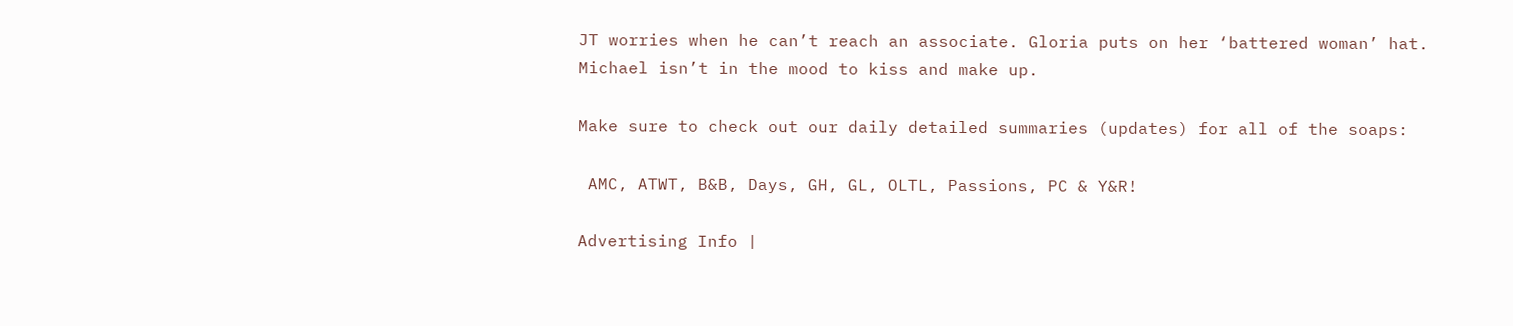JT worries when he can’t reach an associate. Gloria puts on her ‘battered woman’ hat. Michael isn’t in the mood to kiss and make up.

Make sure to check out our daily detailed summaries (updates) for all of the soaps:

 AMC, ATWT, B&B, Days, GH, GL, OLTL, Passions, PC & Y&R!

Advertising Info |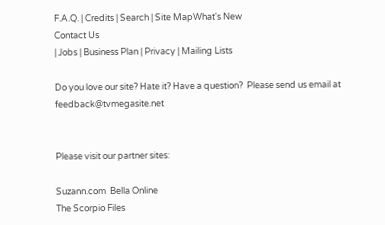F.A.Q. | Credits | Search | Site MapWhat's New
Contact Us
| Jobs | Business Plan | Privacy | Mailing Lists

Do you love our site? Hate it? Have a question?  Please send us email at feedback@tvmegasite.net


Please visit our partner sites:

Suzann.com  Bella Online
The Scorpio Files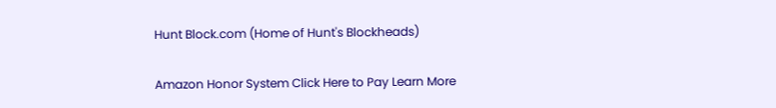Hunt Block.com (Home of Hunt's Blockheads)

Amazon Honor System Click Here to Pay Learn More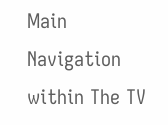Main Navigation within The TV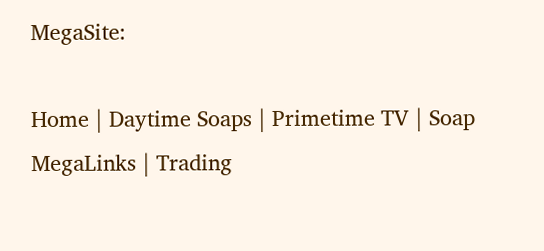MegaSite:

Home | Daytime Soaps | Primetime TV | Soap MegaLinks | Trading